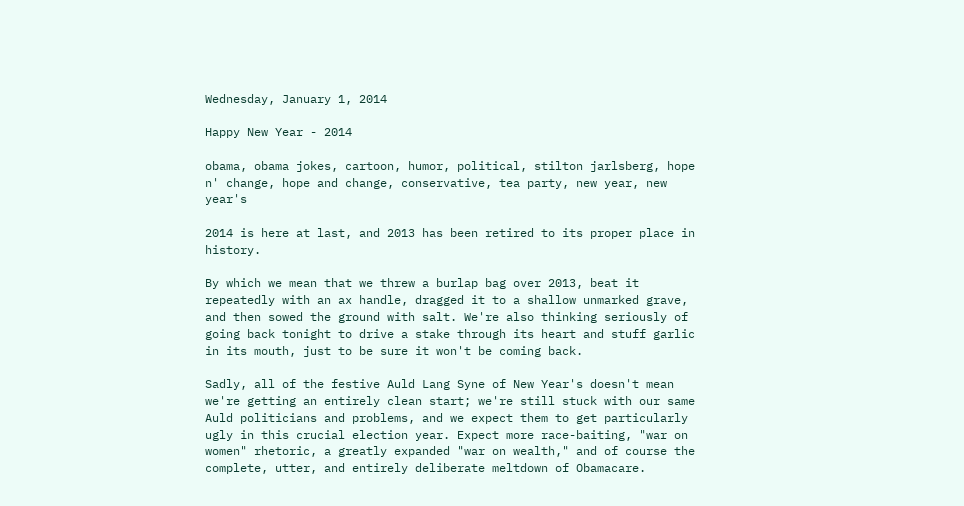Wednesday, January 1, 2014

Happy New Year - 2014

obama, obama jokes, cartoon, humor, political, stilton jarlsberg, hope n' change, hope and change, conservative, tea party, new year, new year's

2014 is here at last, and 2013 has been retired to its proper place in history.

By which we mean that we threw a burlap bag over 2013, beat it repeatedly with an ax handle, dragged it to a shallow unmarked grave, and then sowed the ground with salt. We're also thinking seriously of going back tonight to drive a stake through its heart and stuff garlic in its mouth, just to be sure it won't be coming back.

Sadly, all of the festive Auld Lang Syne of New Year's doesn't mean we're getting an entirely clean start; we're still stuck with our same Auld politicians and problems, and we expect them to get particularly ugly in this crucial election year. Expect more race-baiting, "war on women" rhetoric, a greatly expanded "war on wealth," and of course the complete, utter, and entirely deliberate meltdown of Obamacare.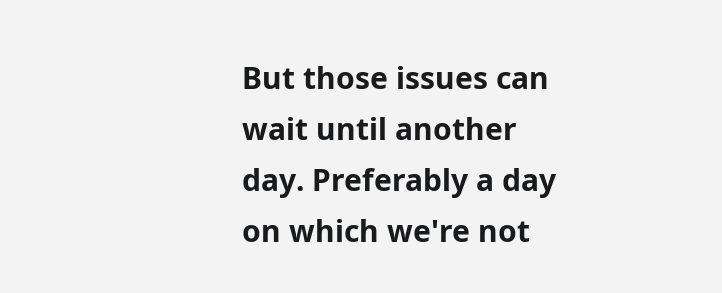But those issues can wait until another day. Preferably a day on which we're not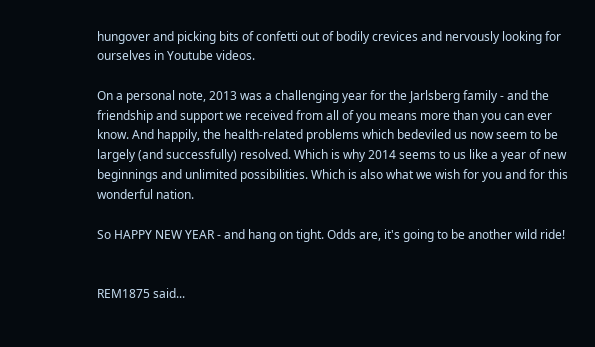hungover and picking bits of confetti out of bodily crevices and nervously looking for ourselves in Youtube videos.

On a personal note, 2013 was a challenging year for the Jarlsberg family - and the friendship and support we received from all of you means more than you can ever know. And happily, the health-related problems which bedeviled us now seem to be largely (and successfully) resolved. Which is why 2014 seems to us like a year of new beginnings and unlimited possibilities. Which is also what we wish for you and for this wonderful nation.

So HAPPY NEW YEAR - and hang on tight. Odds are, it's going to be another wild ride!


REM1875 said...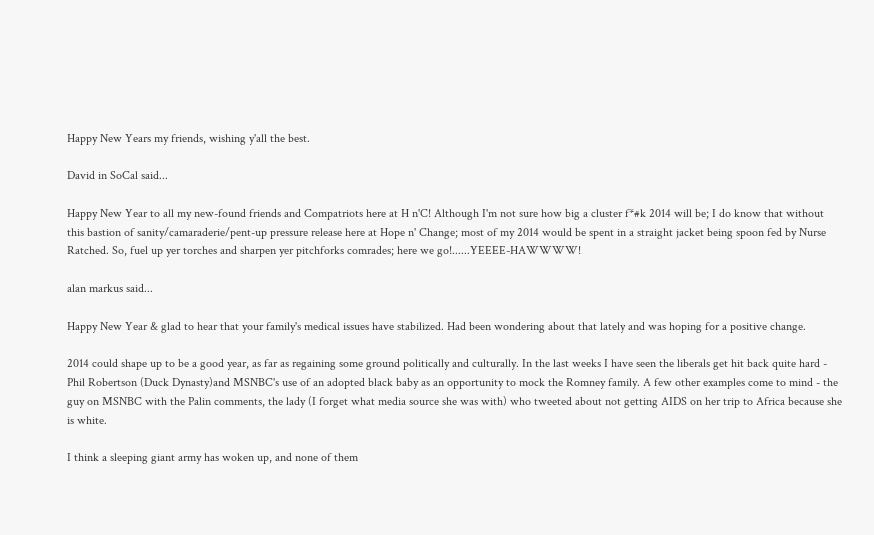Happy New Years my friends, wishing y'all the best.

David in SoCal said...

Happy New Year to all my new-found friends and Compatriots here at H n'C! Although I'm not sure how big a cluster f*#k 2014 will be; I do know that without this bastion of sanity/camaraderie/pent-up pressure release here at Hope n' Change; most of my 2014 would be spent in a straight jacket being spoon fed by Nurse Ratched. So, fuel up yer torches and sharpen yer pitchforks comrades; here we go!......YEEEE-HAWWWW!

alan markus said...

Happy New Year & glad to hear that your family's medical issues have stabilized. Had been wondering about that lately and was hoping for a positive change.

2014 could shape up to be a good year, as far as regaining some ground politically and culturally. In the last weeks I have seen the liberals get hit back quite hard - Phil Robertson (Duck Dynasty)and MSNBC's use of an adopted black baby as an opportunity to mock the Romney family. A few other examples come to mind - the guy on MSNBC with the Palin comments, the lady (I forget what media source she was with) who tweeted about not getting AIDS on her trip to Africa because she is white.

I think a sleeping giant army has woken up, and none of them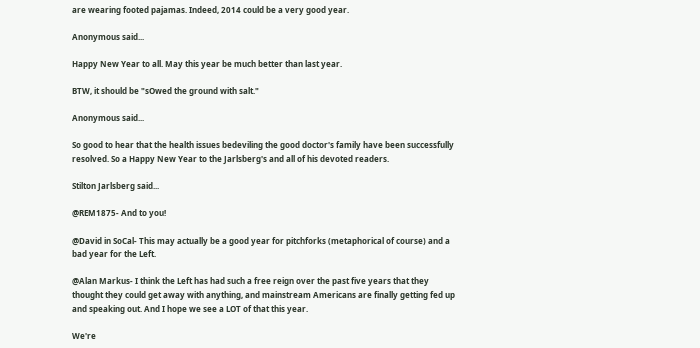are wearing footed pajamas. Indeed, 2014 could be a very good year.

Anonymous said...

Happy New Year to all. May this year be much better than last year.

BTW, it should be "sOwed the ground with salt."

Anonymous said...

So good to hear that the health issues bedeviling the good doctor's family have been successfully resolved. So a Happy New Year to the Jarlsberg's and all of his devoted readers.

Stilton Jarlsberg said...

@REM1875- And to you!

@David in SoCal- This may actually be a good year for pitchforks (metaphorical of course) and a bad year for the Left.

@Alan Markus- I think the Left has had such a free reign over the past five years that they thought they could get away with anything, and mainstream Americans are finally getting fed up and speaking out. And I hope we see a LOT of that this year.

We're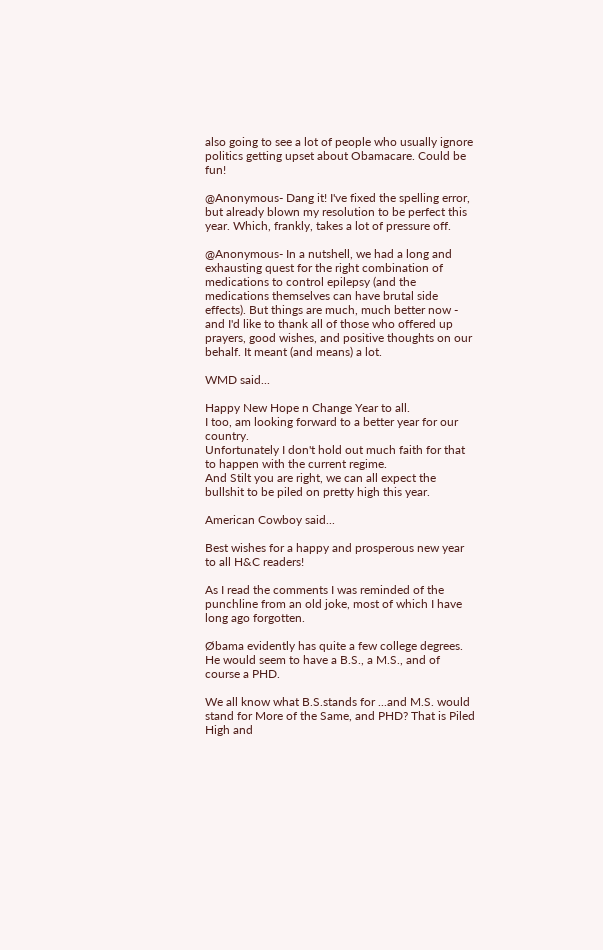also going to see a lot of people who usually ignore politics getting upset about Obamacare. Could be fun!

@Anonymous- Dang it! I've fixed the spelling error, but already blown my resolution to be perfect this year. Which, frankly, takes a lot of pressure off.

@Anonymous- In a nutshell, we had a long and exhausting quest for the right combination of medications to control epilepsy (and the medications themselves can have brutal side effects). But things are much, much better now - and I'd like to thank all of those who offered up prayers, good wishes, and positive thoughts on our behalf. It meant (and means) a lot.

WMD said...

Happy New Hope n Change Year to all.
I too, am looking forward to a better year for our country.
Unfortunately I don't hold out much faith for that to happen with the current regime.
And Stilt you are right, we can all expect the bullshit to be piled on pretty high this year.

American Cowboy said...

Best wishes for a happy and prosperous new year to all H&C readers!

As I read the comments I was reminded of the punchline from an old joke, most of which I have long ago forgotten.

Øbama evidently has quite a few college degrees. He would seem to have a B.S., a M.S., and of course a PHD.

We all know what B.S.stands for ...and M.S. would stand for More of the Same, and PHD? That is Piled High and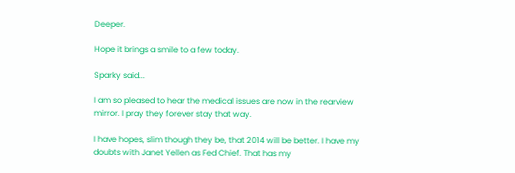Deeper.

Hope it brings a smile to a few today.

Sparky said...

I am so pleased to hear the medical issues are now in the rearview mirror. I pray they forever stay that way.

I have hopes, slim though they be, that 2014 will be better. I have my doubts with Janet Yellen as Fed Chief. That has my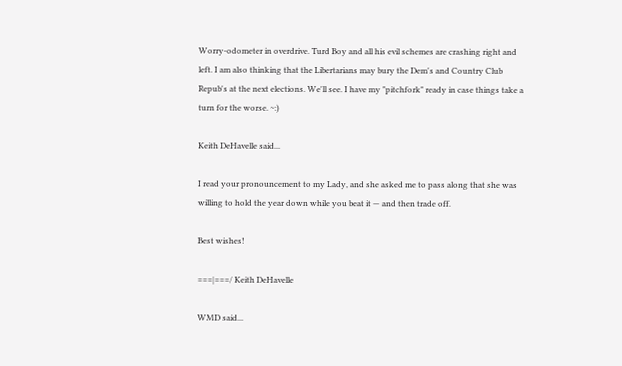Worry-odometer in overdrive. Turd Boy and all his evil schemes are crashing right and left. I am also thinking that the Libertarians may bury the Dem's and Country Club Repub's at the next elections. We'll see. I have my "pitchfork" ready in case things take a turn for the worse. ~:)

Keith DeHavelle said...

I read your pronouncement to my Lady, and she asked me to pass along that she was willing to hold the year down while you beat it — and then trade off.

Best wishes!

===|===/ Keith DeHavelle

WMD said...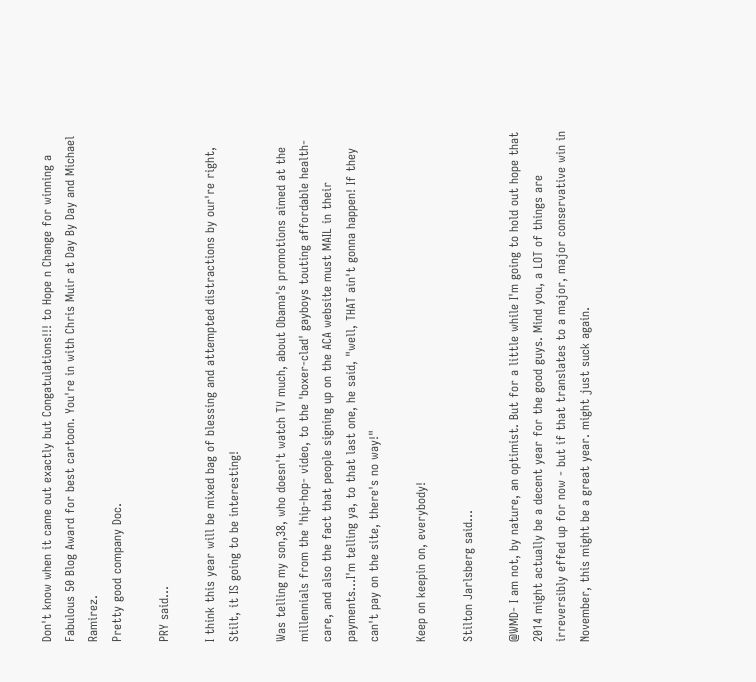Don't know when it came out exactly but Congatulations!!! to Hope n Change for winning a Fabulous 50 Blog Award for best cartoon. You're in with Chris Muir at Day By Day and Michael Ramirez.
Pretty good company Doc.

PRY said...

I think this year will be mixed bag of blessing and attempted distractions by our're right, Stilt, it IS going to be interesting!

Was telling my son,38, who doesn't watch TV much, about Obama's promotions aimed at the millennials from the 'hip-hop- video, to the 'boxer-clad' gayboys touting affordable health-care, and also the fact that people signing up on the ACA website must MAIL in their payments...I'm telling ya, to that last one, he said, "well, THAT ain't gonna happen! If they can't pay on the site, there's no way!"

Keep on keepin on, everybody!

Stilton Jarlsberg said...

@WMD- I am not, by nature, an optimist. But for a little while I'm going to hold out hope that 2014 might actually be a decent year for the good guys. Mind you, a LOT of things are irreversibly effed up for now - but if that translates to a major, major conservative win in November, this might be a great year. might just suck again.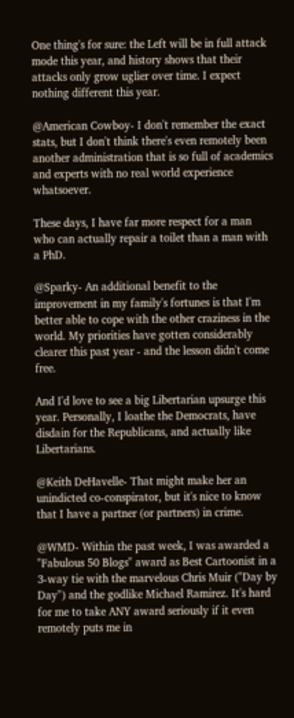One thing's for sure: the Left will be in full attack mode this year, and history shows that their attacks only grow uglier over time. I expect nothing different this year.

@American Cowboy- I don't remember the exact stats, but I don't think there's even remotely been another administration that is so full of academics and experts with no real world experience whatsoever.

These days, I have far more respect for a man who can actually repair a toilet than a man with a PhD.

@Sparky- An additional benefit to the improvement in my family's fortunes is that I'm better able to cope with the other craziness in the world. My priorities have gotten considerably clearer this past year - and the lesson didn't come free.

And I'd love to see a big Libertarian upsurge this year. Personally, I loathe the Democrats, have disdain for the Republicans, and actually like Libertarians.

@Keith DeHavelle- That might make her an unindicted co-conspirator, but it's nice to know that I have a partner (or partners) in crime.

@WMD- Within the past week, I was awarded a "Fabulous 50 Blogs" award as Best Cartoonist in a 3-way tie with the marvelous Chris Muir ("Day by Day") and the godlike Michael Ramirez. It's hard for me to take ANY award seriously if it even remotely puts me in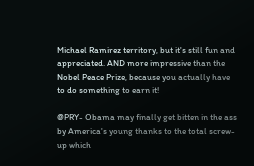Michael Ramirez territory, but it's still fun and appreciated. AND more impressive than the Nobel Peace Prize, because you actually have to do something to earn it!

@PRY- Obama may finally get bitten in the ass by America's young thanks to the total screw-up which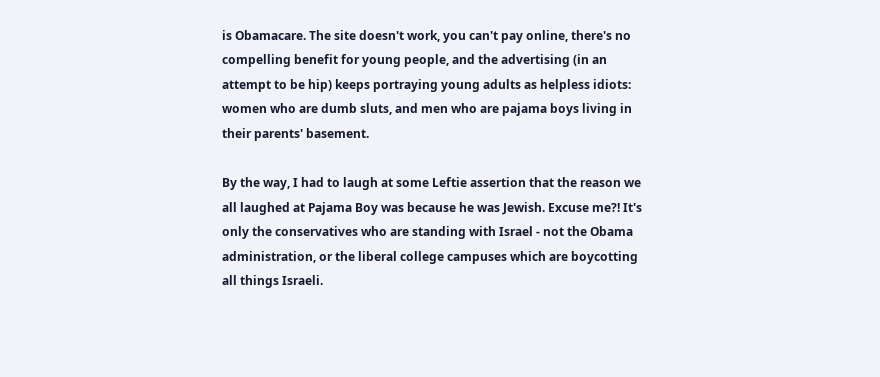is Obamacare. The site doesn't work, you can't pay online, there's no compelling benefit for young people, and the advertising (in an attempt to be hip) keeps portraying young adults as helpless idiots: women who are dumb sluts, and men who are pajama boys living in their parents' basement.

By the way, I had to laugh at some Leftie assertion that the reason we all laughed at Pajama Boy was because he was Jewish. Excuse me?! It's only the conservatives who are standing with Israel - not the Obama administration, or the liberal college campuses which are boycotting all things Israeli.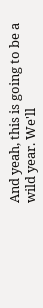And yeah, this is going to be a wild year. We'll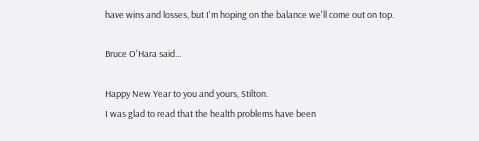have wins and losses, but I'm hoping on the balance we'll come out on top.

Bruce O'Hara said...

Happy New Year to you and yours, Stilton.
I was glad to read that the health problems have been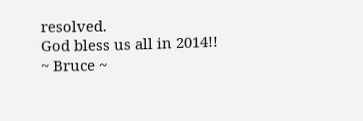resolved.
God bless us all in 2014!!
~ Bruce ~